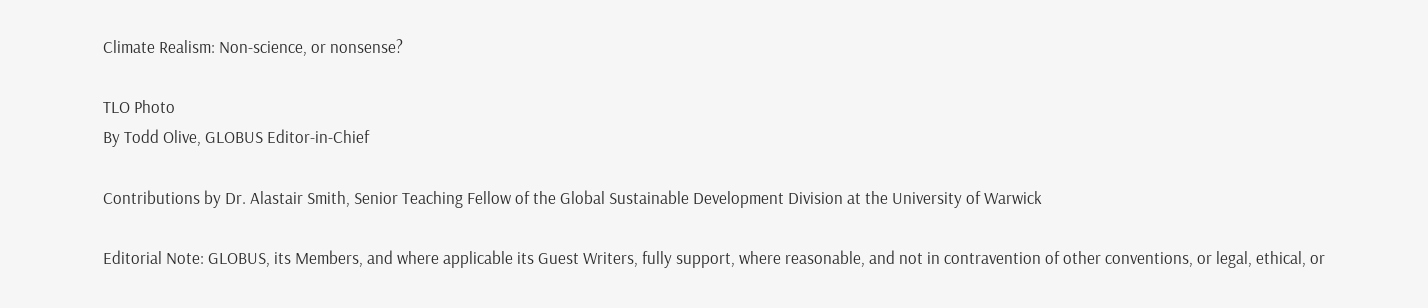Climate Realism: Non-science, or nonsense?

TLO Photo
By Todd Olive, GLOBUS Editor-in-Chief

Contributions by Dr. Alastair Smith, Senior Teaching Fellow of the Global Sustainable Development Division at the University of Warwick

Editorial Note: GLOBUS, its Members, and where applicable its Guest Writers, fully support, where reasonable, and not in contravention of other conventions, or legal, ethical, or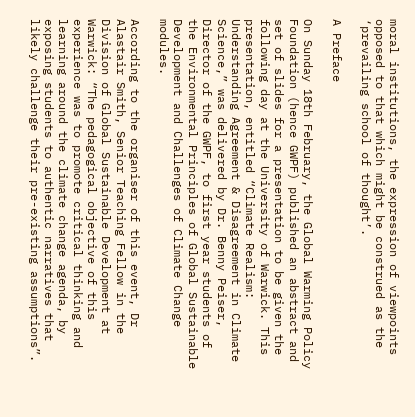moral institutions, the expression of viewpoints opposed to that which might be construed as the ‘prevailing school of thought’.

A Preface

On Sunday 18th February, the Global Warming Policy Foundation (hence GWPF) published an abstract and set of slides for a presentation to be given the following day at the University of Warwick. This presentation, entitled “Climate Realism: Understanding Agreement & Disagreement in Climate Science,” was delivered by Dr. Benny Peiser, Director of the GWPF, to first year students of the Environmental Principles of Global Sustainable Development and Challenges of Climate Change modules.

According to the organiser of this event, Dr Alastair Smith, Senior Teaching Fellow in the Division of Global Sustainable Development at Warwick: “The pedagogical objective of this experience was to promote critical thinking and learning around the climate change agenda, by exposing students to authentic narratives that likely challenge their pre-existing assumptions”.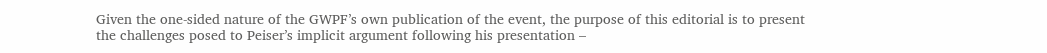Given the one-sided nature of the GWPF’s own publication of the event, the purpose of this editorial is to present the challenges posed to Peiser’s implicit argument following his presentation –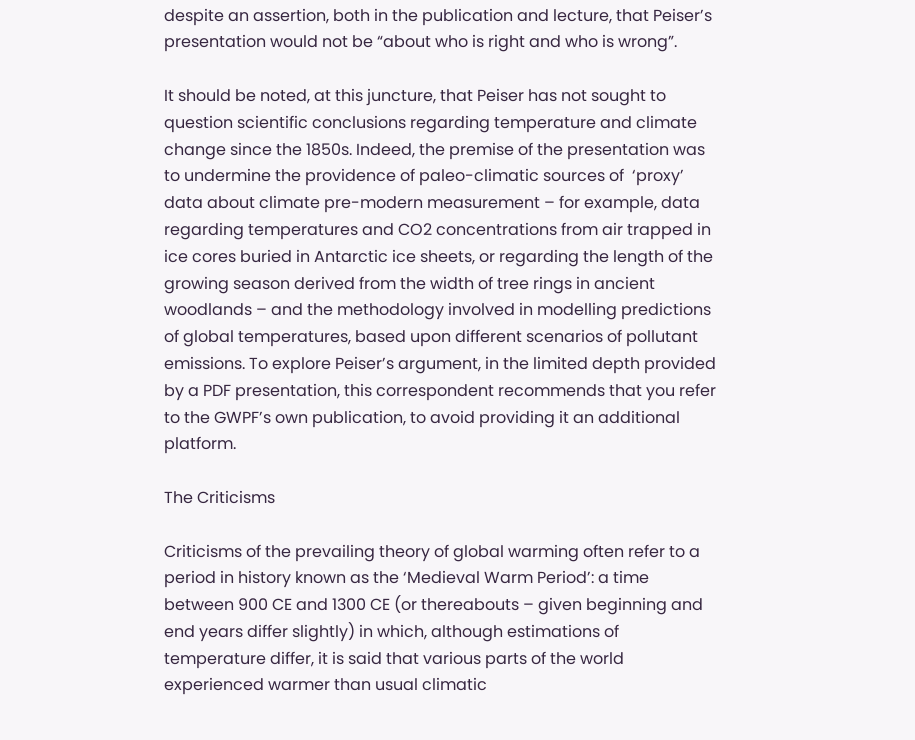despite an assertion, both in the publication and lecture, that Peiser’s presentation would not be “about who is right and who is wrong”.

It should be noted, at this juncture, that Peiser has not sought to question scientific conclusions regarding temperature and climate change since the 1850s. Indeed, the premise of the presentation was to undermine the providence of paleo-climatic sources of  ‘proxy’ data about climate pre-modern measurement – for example, data regarding temperatures and CO2 concentrations from air trapped in ice cores buried in Antarctic ice sheets, or regarding the length of the growing season derived from the width of tree rings in ancient woodlands – and the methodology involved in modelling predictions of global temperatures, based upon different scenarios of pollutant emissions. To explore Peiser’s argument, in the limited depth provided by a PDF presentation, this correspondent recommends that you refer to the GWPF’s own publication, to avoid providing it an additional platform.

The Criticisms

Criticisms of the prevailing theory of global warming often refer to a period in history known as the ‘Medieval Warm Period’: a time between 900 CE and 1300 CE (or thereabouts – given beginning and end years differ slightly) in which, although estimations of temperature differ, it is said that various parts of the world experienced warmer than usual climatic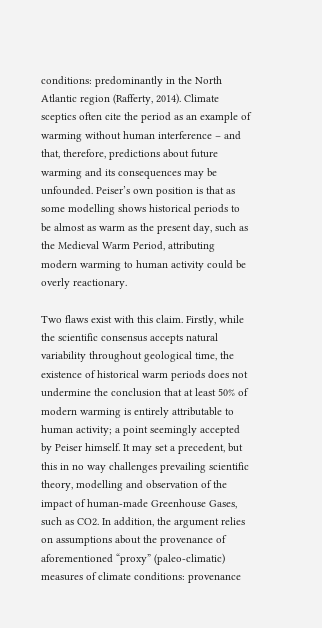conditions: predominantly in the North Atlantic region (Rafferty, 2014). Climate sceptics often cite the period as an example of warming without human interference – and that, therefore, predictions about future warming and its consequences may be unfounded. Peiser’s own position is that as some modelling shows historical periods to be almost as warm as the present day, such as the Medieval Warm Period, attributing modern warming to human activity could be overly reactionary.

Two flaws exist with this claim. Firstly, while the scientific consensus accepts natural variability throughout geological time, the existence of historical warm periods does not undermine the conclusion that at least 50% of modern warming is entirely attributable to human activity; a point seemingly accepted by Peiser himself. It may set a precedent, but this in no way challenges prevailing scientific theory, modelling and observation of the impact of human-made Greenhouse Gases, such as CO2. In addition, the argument relies on assumptions about the provenance of aforementioned “proxy” (paleo-climatic) measures of climate conditions: provenance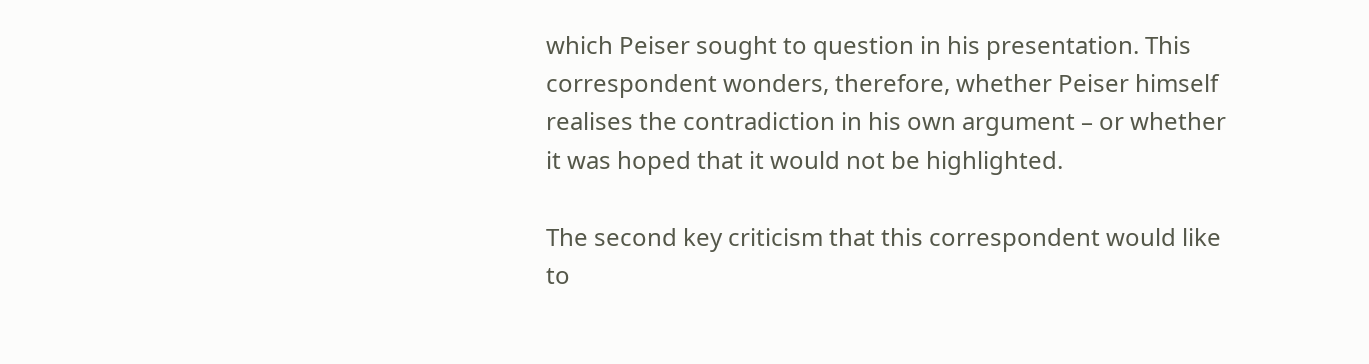which Peiser sought to question in his presentation. This correspondent wonders, therefore, whether Peiser himself realises the contradiction in his own argument – or whether it was hoped that it would not be highlighted.

The second key criticism that this correspondent would like to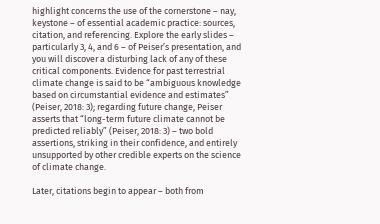highlight concerns the use of the cornerstone – nay, keystone – of essential academic practice: sources, citation, and referencing. Explore the early slides – particularly 3, 4, and 6 – of Peiser’s presentation, and you will discover a disturbing lack of any of these critical components. Evidence for past terrestrial climate change is said to be “ambiguous knowledge based on circumstantial evidence and estimates” (Peiser, 2018: 3); regarding future change, Peiser asserts that “long-term future climate cannot be predicted reliably” (Peiser, 2018: 3) – two bold assertions, striking in their confidence, and entirely unsupported by other credible experts on the science of climate change.

Later, citations begin to appear – both from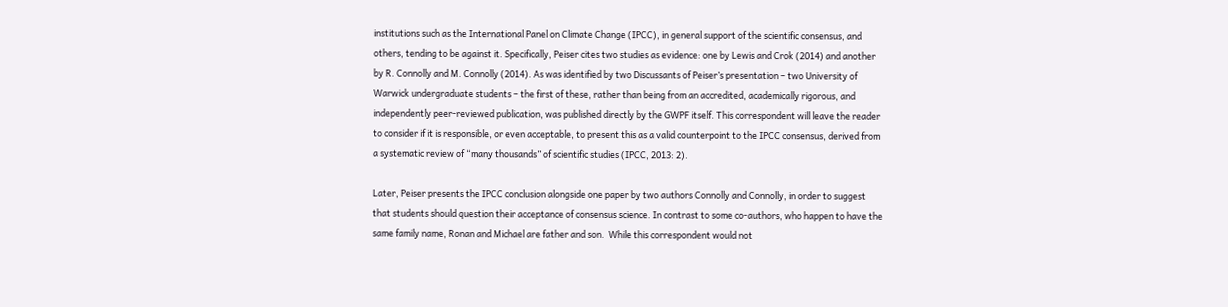institutions such as the International Panel on Climate Change (IPCC), in general support of the scientific consensus, and others, tending to be against it. Specifically, Peiser cites two studies as evidence: one by Lewis and Crok (2014) and another by R. Connolly and M. Connolly (2014). As was identified by two Discussants of Peiser’s presentation – two University of Warwick undergraduate students – the first of these, rather than being from an accredited, academically rigorous, and independently peer-reviewed publication, was published directly by the GWPF itself. This correspondent will leave the reader to consider if it is responsible, or even acceptable, to present this as a valid counterpoint to the IPCC consensus, derived from a systematic review of “many thousands” of scientific studies (IPCC, 2013: 2).

Later, Peiser presents the IPCC conclusion alongside one paper by two authors Connolly and Connolly, in order to suggest that students should question their acceptance of consensus science. In contrast to some co-authors, who happen to have the same family name, Ronan and Michael are father and son.  While this correspondent would not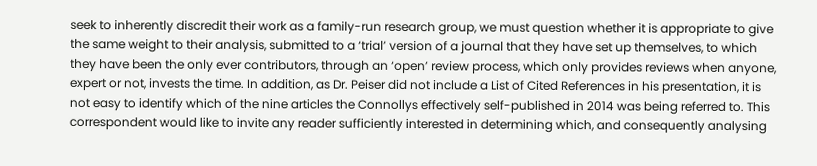seek to inherently discredit their work as a family-run research group, we must question whether it is appropriate to give the same weight to their analysis, submitted to a ‘trial’ version of a journal that they have set up themselves, to which they have been the only ever contributors, through an ‘open’ review process, which only provides reviews when anyone, expert or not, invests the time. In addition, as Dr. Peiser did not include a List of Cited References in his presentation, it is not easy to identify which of the nine articles the Connollys effectively self-published in 2014 was being referred to. This correspondent would like to invite any reader sufficiently interested in determining which, and consequently analysing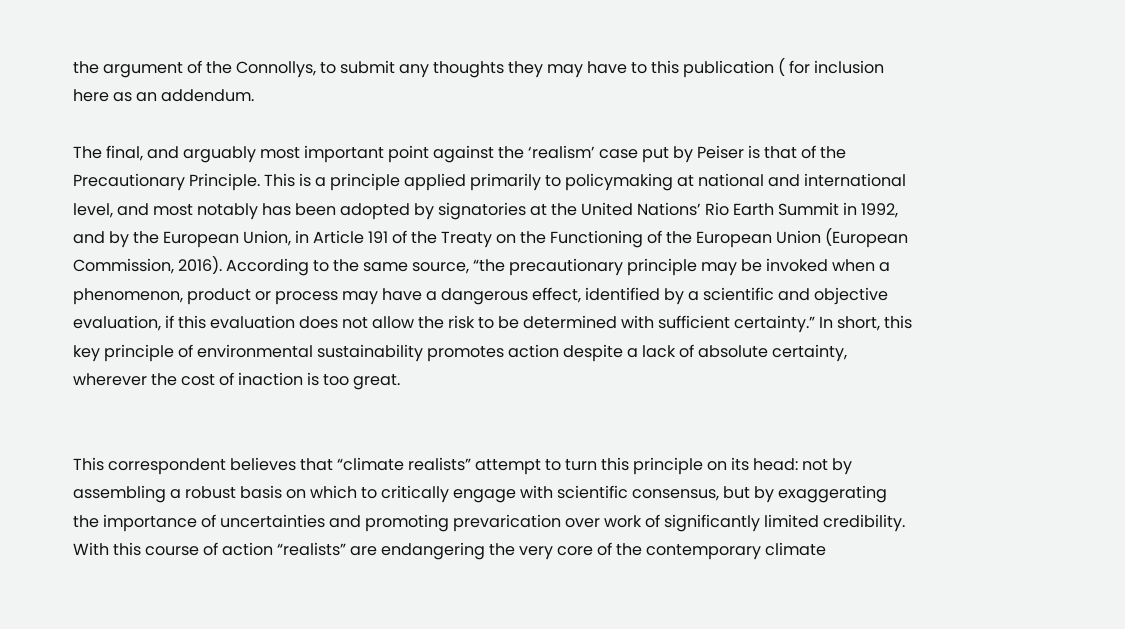the argument of the Connollys, to submit any thoughts they may have to this publication ( for inclusion here as an addendum.

The final, and arguably most important point against the ‘realism’ case put by Peiser is that of the Precautionary Principle. This is a principle applied primarily to policymaking at national and international level, and most notably has been adopted by signatories at the United Nations’ Rio Earth Summit in 1992, and by the European Union, in Article 191 of the Treaty on the Functioning of the European Union (European Commission, 2016). According to the same source, “the precautionary principle may be invoked when a phenomenon, product or process may have a dangerous effect, identified by a scientific and objective evaluation, if this evaluation does not allow the risk to be determined with sufficient certainty.” In short, this key principle of environmental sustainability promotes action despite a lack of absolute certainty, wherever the cost of inaction is too great.


This correspondent believes that “climate realists” attempt to turn this principle on its head: not by assembling a robust basis on which to critically engage with scientific consensus, but by exaggerating the importance of uncertainties and promoting prevarication over work of significantly limited credibility. With this course of action “realists” are endangering the very core of the contemporary climate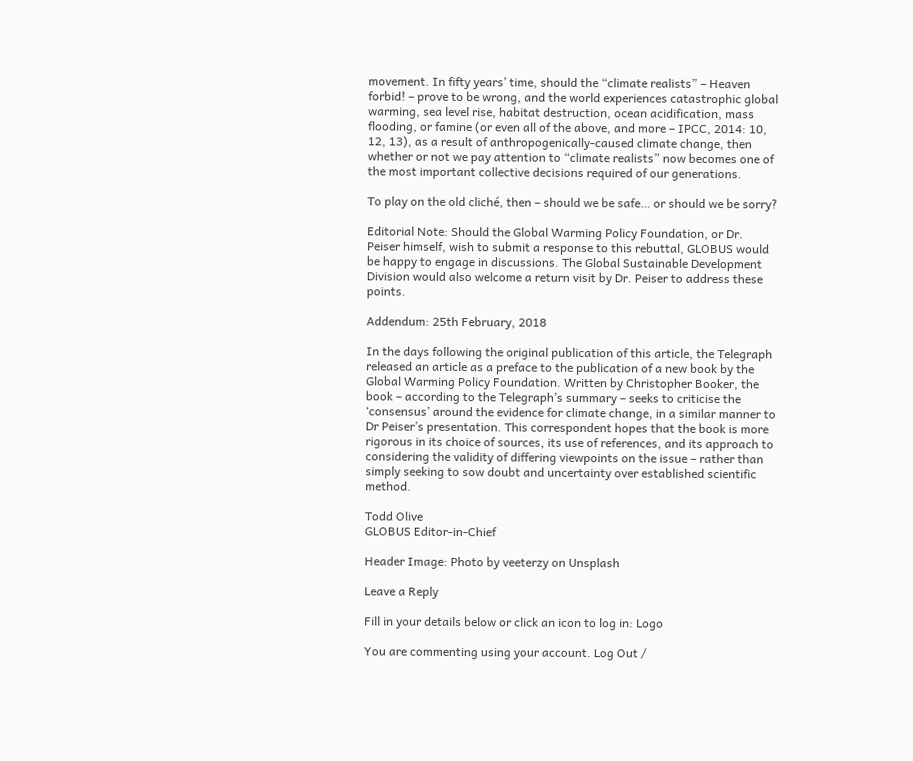movement. In fifty years’ time, should the “climate realists” – Heaven forbid! – prove to be wrong, and the world experiences catastrophic global warming, sea level rise, habitat destruction, ocean acidification, mass flooding, or famine (or even all of the above, and more – IPCC, 2014: 10, 12, 13), as a result of anthropogenically-caused climate change, then whether or not we pay attention to “climate realists” now becomes one of the most important collective decisions required of our generations.

To play on the old cliché, then – should we be safe… or should we be sorry?

Editorial Note: Should the Global Warming Policy Foundation, or Dr. Peiser himself, wish to submit a response to this rebuttal, GLOBUS would be happy to engage in discussions. The Global Sustainable Development Division would also welcome a return visit by Dr. Peiser to address these points.

Addendum: 25th February, 2018

In the days following the original publication of this article, the Telegraph released an article as a preface to the publication of a new book by the Global Warming Policy Foundation. Written by Christopher Booker, the book – according to the Telegraph’s summary – seeks to criticise the ‘consensus’ around the evidence for climate change, in a similar manner to Dr Peiser’s presentation. This correspondent hopes that the book is more rigorous in its choice of sources, its use of references, and its approach to considering the validity of differing viewpoints on the issue – rather than simply seeking to sow doubt and uncertainty over established scientific method.

Todd Olive
GLOBUS Editor-in-Chief

Header Image: Photo by veeterzy on Unsplash

Leave a Reply

Fill in your details below or click an icon to log in: Logo

You are commenting using your account. Log Out /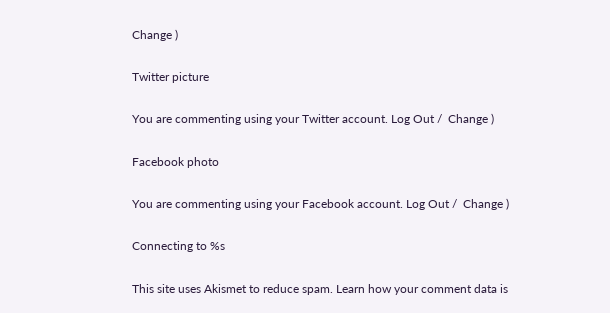Change )

Twitter picture

You are commenting using your Twitter account. Log Out /  Change )

Facebook photo

You are commenting using your Facebook account. Log Out /  Change )

Connecting to %s

This site uses Akismet to reduce spam. Learn how your comment data is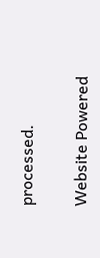processed.

Website Powered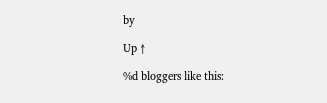by

Up ↑

%d bloggers like this: